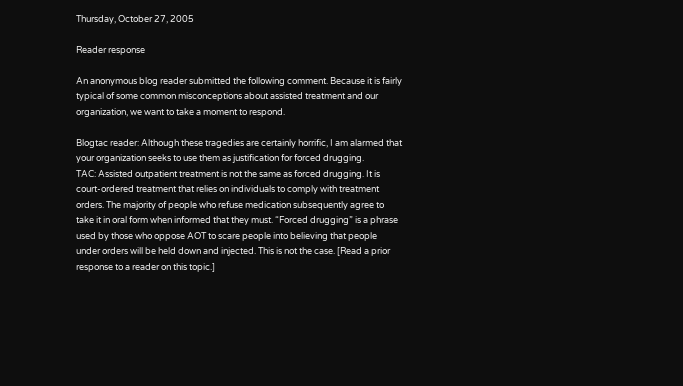Thursday, October 27, 2005

Reader response

An anonymous blog reader submitted the following comment. Because it is fairly typical of some common misconceptions about assisted treatment and our organization, we want to take a moment to respond.

Blogtac reader: Although these tragedies are certainly horrific, I am alarmed that your organization seeks to use them as justification for forced drugging.
TAC: Assisted outpatient treatment is not the same as forced drugging. It is court-ordered treatment that relies on individuals to comply with treatment orders. The majority of people who refuse medication subsequently agree to take it in oral form when informed that they must. “Forced drugging” is a phrase used by those who oppose AOT to scare people into believing that people under orders will be held down and injected. This is not the case. [Read a prior response to a reader on this topic.]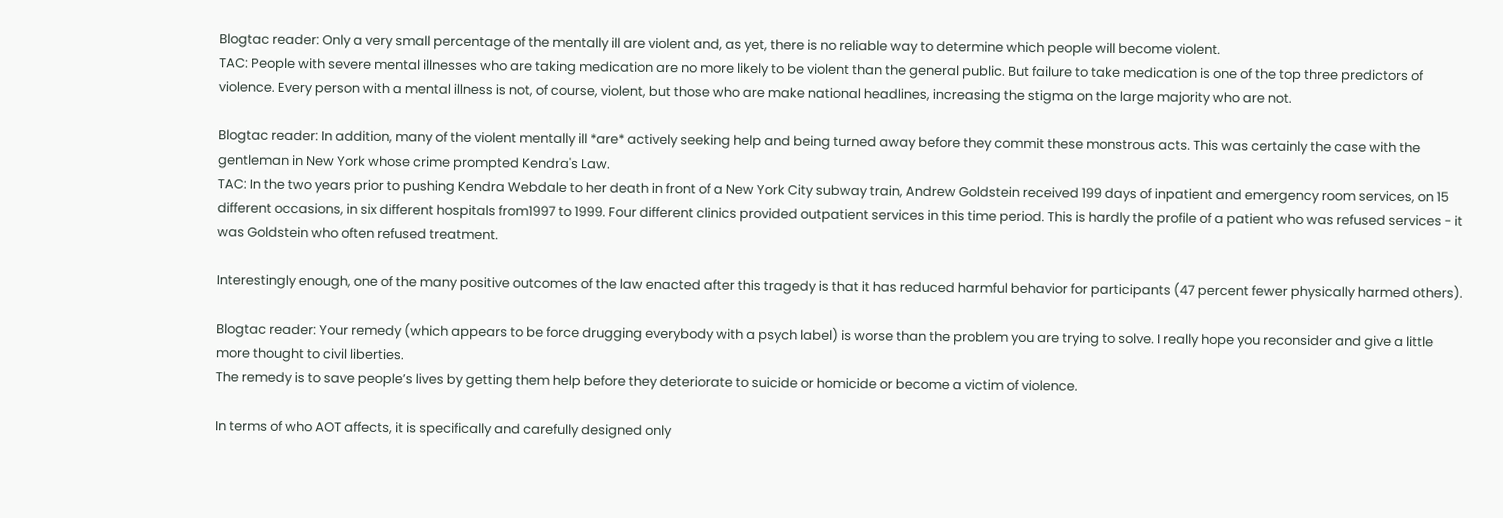Blogtac reader: Only a very small percentage of the mentally ill are violent and, as yet, there is no reliable way to determine which people will become violent.
TAC: People with severe mental illnesses who are taking medication are no more likely to be violent than the general public. But failure to take medication is one of the top three predictors of violence. Every person with a mental illness is not, of course, violent, but those who are make national headlines, increasing the stigma on the large majority who are not.

Blogtac reader: In addition, many of the violent mentally ill *are* actively seeking help and being turned away before they commit these monstrous acts. This was certainly the case with the gentleman in New York whose crime prompted Kendra's Law.
TAC: In the two years prior to pushing Kendra Webdale to her death in front of a New York City subway train, Andrew Goldstein received 199 days of inpatient and emergency room services, on 15 different occasions, in six different hospitals from1997 to 1999. Four different clinics provided outpatient services in this time period. This is hardly the profile of a patient who was refused services - it was Goldstein who often refused treatment.

Interestingly enough, one of the many positive outcomes of the law enacted after this tragedy is that it has reduced harmful behavior for participants (47 percent fewer physically harmed others).

Blogtac reader: Your remedy (which appears to be force drugging everybody with a psych label) is worse than the problem you are trying to solve. I really hope you reconsider and give a little more thought to civil liberties.
The remedy is to save people’s lives by getting them help before they deteriorate to suicide or homicide or become a victim of violence.

In terms of who AOT affects, it is specifically and carefully designed only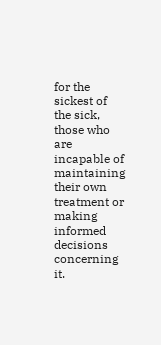for the sickest of the sick, those who are incapable of maintaining their own treatment or making informed decisions concerning it.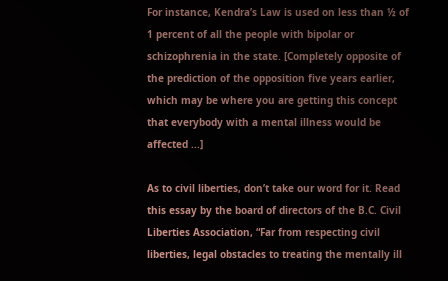For instance, Kendra’s Law is used on less than ½ of 1 percent of all the people with bipolar or schizophrenia in the state. [Completely opposite of the prediction of the opposition five years earlier, which may be where you are getting this concept that everybody with a mental illness would be affected ...]

As to civil liberties, don’t take our word for it. Read this essay by the board of directors of the B.C. Civil Liberties Association, “Far from respecting civil liberties, legal obstacles to treating the mentally ill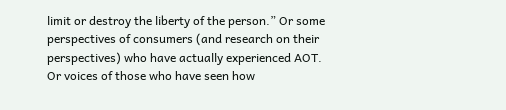limit or destroy the liberty of the person.” Or some perspectives of consumers (and research on their perspectives) who have actually experienced AOT. Or voices of those who have seen how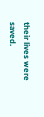their lives were saved.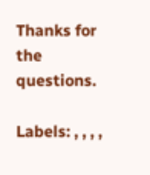Thanks for the questions.

Labels: , , , ,